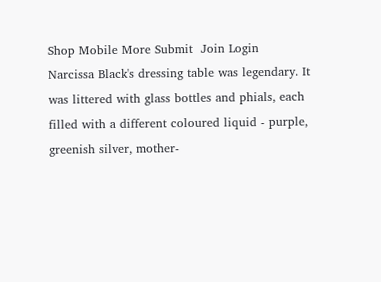Shop Mobile More Submit  Join Login
Narcissa Black's dressing table was legendary. It was littered with glass bottles and phials, each filled with a different coloured liquid - purple, greenish silver, mother-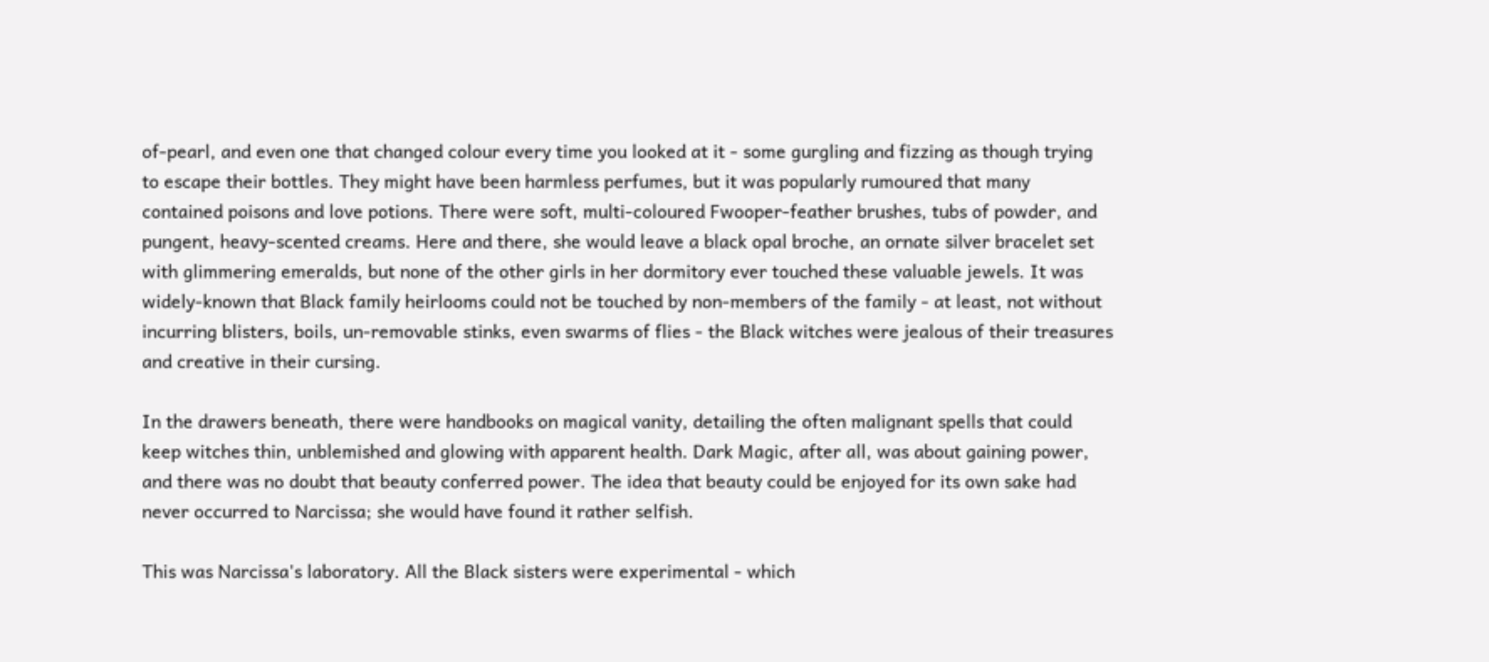of-pearl, and even one that changed colour every time you looked at it - some gurgling and fizzing as though trying to escape their bottles. They might have been harmless perfumes, but it was popularly rumoured that many contained poisons and love potions. There were soft, multi-coloured Fwooper-feather brushes, tubs of powder, and pungent, heavy-scented creams. Here and there, she would leave a black opal broche, an ornate silver bracelet set with glimmering emeralds, but none of the other girls in her dormitory ever touched these valuable jewels. It was widely-known that Black family heirlooms could not be touched by non-members of the family - at least, not without incurring blisters, boils, un-removable stinks, even swarms of flies - the Black witches were jealous of their treasures and creative in their cursing.

In the drawers beneath, there were handbooks on magical vanity, detailing the often malignant spells that could keep witches thin, unblemished and glowing with apparent health. Dark Magic, after all, was about gaining power, and there was no doubt that beauty conferred power. The idea that beauty could be enjoyed for its own sake had never occurred to Narcissa; she would have found it rather selfish.

This was Narcissa's laboratory. All the Black sisters were experimental - which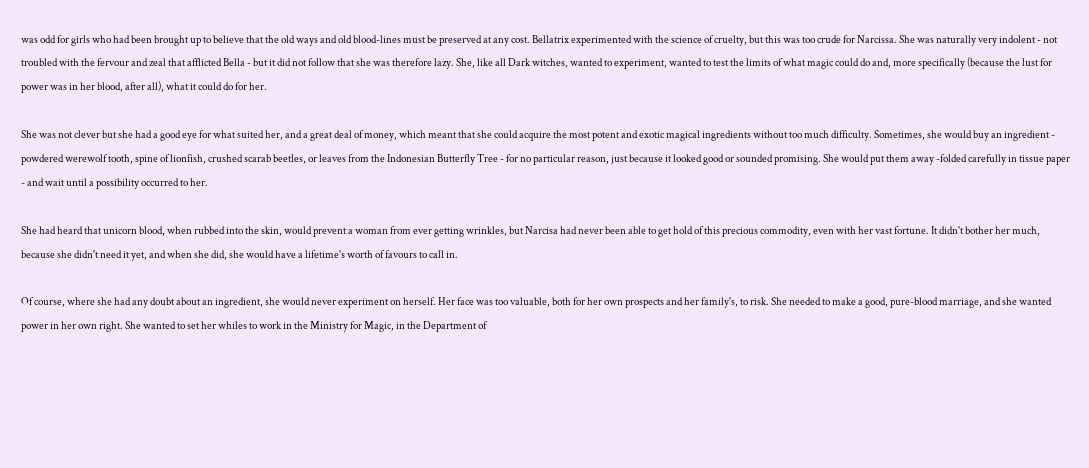was odd for girls who had been brought up to believe that the old ways and old blood-lines must be preserved at any cost. Bellatrix experimented with the science of cruelty, but this was too crude for Narcissa. She was naturally very indolent - not troubled with the fervour and zeal that afflicted Bella - but it did not follow that she was therefore lazy. She, like all Dark witches, wanted to experiment, wanted to test the limits of what magic could do and, more specifically (because the lust for power was in her blood, after all), what it could do for her.

She was not clever but she had a good eye for what suited her, and a great deal of money, which meant that she could acquire the most potent and exotic magical ingredients without too much difficulty. Sometimes, she would buy an ingredient - powdered werewolf tooth, spine of lionfish, crushed scarab beetles, or leaves from the Indonesian Butterfly Tree - for no particular reason, just because it looked good or sounded promising. She would put them away -folded carefully in tissue paper - and wait until a possibility occurred to her.

She had heard that unicorn blood, when rubbed into the skin, would prevent a woman from ever getting wrinkles, but Narcisa had never been able to get hold of this precious commodity, even with her vast fortune. It didn't bother her much, because she didn't need it yet, and when she did, she would have a lifetime's worth of favours to call in.

Of course, where she had any doubt about an ingredient, she would never experiment on herself. Her face was too valuable, both for her own prospects and her family's, to risk. She needed to make a good, pure-blood marriage, and she wanted power in her own right. She wanted to set her whiles to work in the Ministry for Magic, in the Department of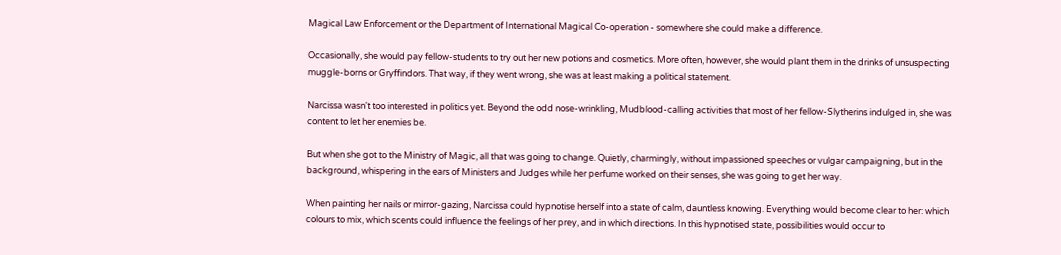Magical Law Enforcement or the Department of International Magical Co-operation - somewhere she could make a difference.

Occasionally, she would pay fellow-students to try out her new potions and cosmetics. More often, however, she would plant them in the drinks of unsuspecting muggle-borns or Gryffindors. That way, if they went wrong, she was at least making a political statement.

Narcissa wasn't too interested in politics yet. Beyond the odd nose-wrinkling, Mudblood-calling activities that most of her fellow-Slytherins indulged in, she was content to let her enemies be.

But when she got to the Ministry of Magic, all that was going to change. Quietly, charmingly, without impassioned speeches or vulgar campaigning, but in the background, whispering in the ears of Ministers and Judges while her perfume worked on their senses, she was going to get her way.

When painting her nails or mirror-gazing, Narcissa could hypnotise herself into a state of calm, dauntless knowing. Everything would become clear to her: which colours to mix, which scents could influence the feelings of her prey, and in which directions. In this hypnotised state, possibilities would occur to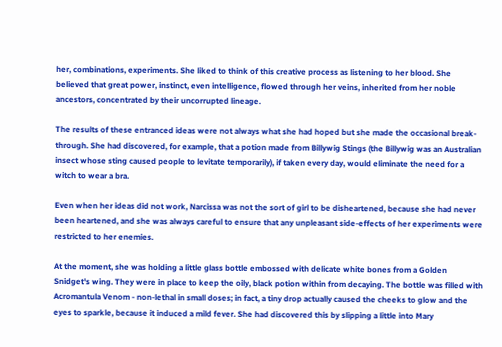her, combinations, experiments. She liked to think of this creative process as listening to her blood. She believed that great power, instinct, even intelligence, flowed through her veins, inherited from her noble ancestors, concentrated by their uncorrupted lineage.

The results of these entranced ideas were not always what she had hoped but she made the occasional break-through. She had discovered, for example, that a potion made from Billywig Stings (the Billywig was an Australian insect whose sting caused people to levitate temporarily), if taken every day, would eliminate the need for a witch to wear a bra.

Even when her ideas did not work, Narcissa was not the sort of girl to be disheartened, because she had never been heartened, and she was always careful to ensure that any unpleasant side-effects of her experiments were restricted to her enemies.

At the moment, she was holding a little glass bottle embossed with delicate white bones from a Golden Snidget's wing. They were in place to keep the oily, black potion within from decaying. The bottle was filled with Acromantula Venom - non-lethal in small doses; in fact, a tiny drop actually caused the cheeks to glow and the eyes to sparkle, because it induced a mild fever. She had discovered this by slipping a little into Mary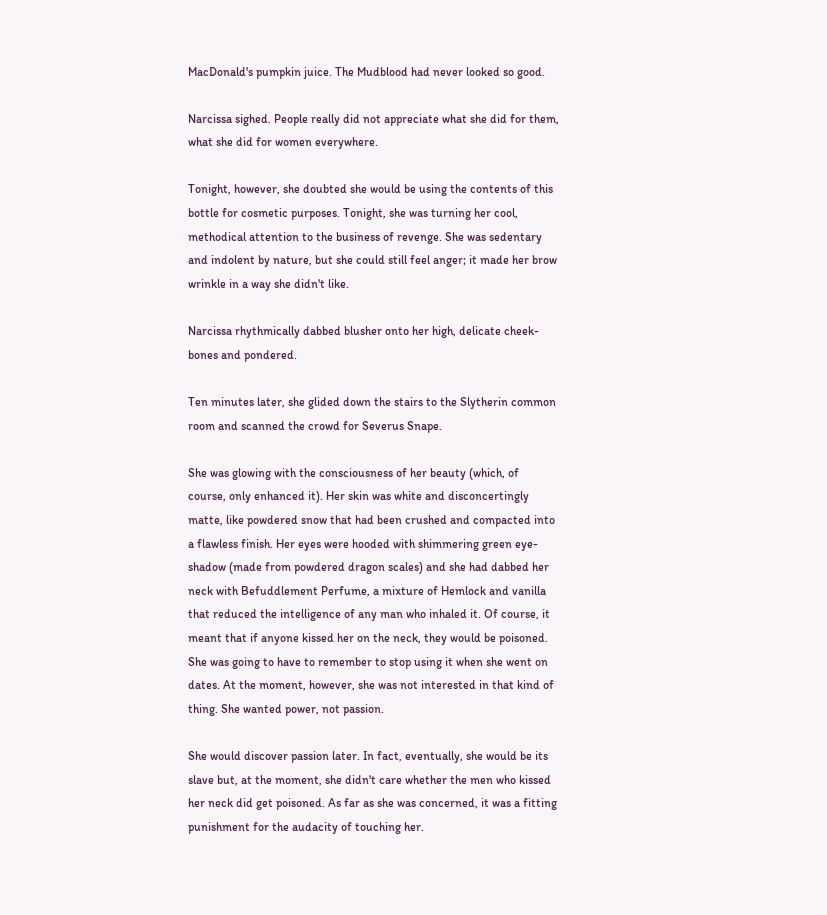MacDonald's pumpkin juice. The Mudblood had never looked so good.

Narcissa sighed. People really did not appreciate what she did for them, what she did for women everywhere.

Tonight, however, she doubted she would be using the contents of this bottle for cosmetic purposes. Tonight, she was turning her cool, methodical attention to the business of revenge. She was sedentary and indolent by nature, but she could still feel anger; it made her brow wrinkle in a way she didn't like.

Narcissa rhythmically dabbed blusher onto her high, delicate cheek-bones and pondered.

Ten minutes later, she glided down the stairs to the Slytherin common room and scanned the crowd for Severus Snape.

She was glowing with the consciousness of her beauty (which, of course, only enhanced it). Her skin was white and disconcertingly matte, like powdered snow that had been crushed and compacted into a flawless finish. Her eyes were hooded with shimmering green eye-shadow (made from powdered dragon scales) and she had dabbed her neck with Befuddlement Perfume, a mixture of Hemlock and vanilla that reduced the intelligence of any man who inhaled it. Of course, it meant that if anyone kissed her on the neck, they would be poisoned. She was going to have to remember to stop using it when she went on dates. At the moment, however, she was not interested in that kind of thing. She wanted power, not passion.

She would discover passion later. In fact, eventually, she would be its slave but, at the moment, she didn't care whether the men who kissed her neck did get poisoned. As far as she was concerned, it was a fitting punishment for the audacity of touching her.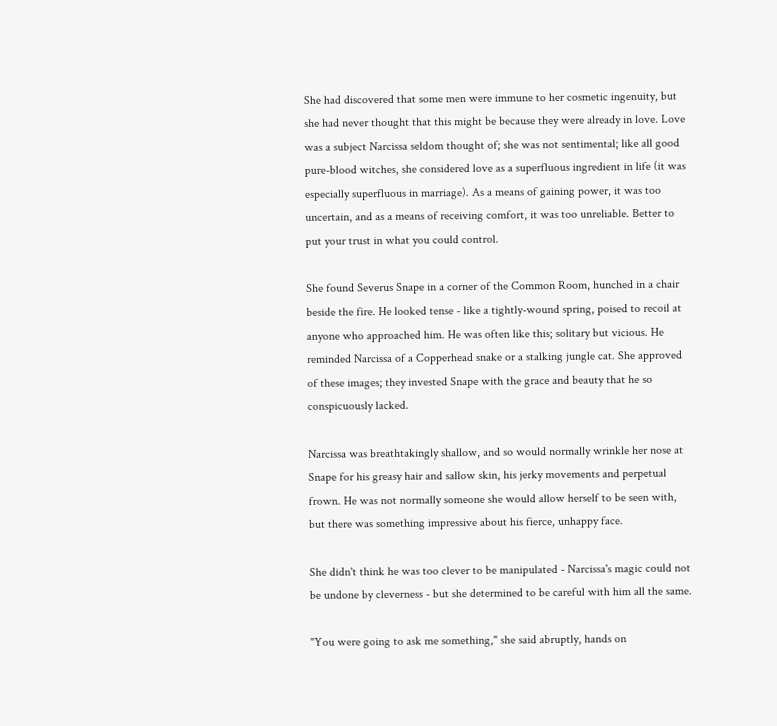She had discovered that some men were immune to her cosmetic ingenuity, but she had never thought that this might be because they were already in love. Love was a subject Narcissa seldom thought of; she was not sentimental; like all good pure-blood witches, she considered love as a superfluous ingredient in life (it was especially superfluous in marriage). As a means of gaining power, it was too uncertain, and as a means of receiving comfort, it was too unreliable. Better to put your trust in what you could control.

She found Severus Snape in a corner of the Common Room, hunched in a chair beside the fire. He looked tense - like a tightly-wound spring, poised to recoil at anyone who approached him. He was often like this; solitary but vicious. He reminded Narcissa of a Copperhead snake or a stalking jungle cat. She approved of these images; they invested Snape with the grace and beauty that he so conspicuously lacked.

Narcissa was breathtakingly shallow, and so would normally wrinkle her nose at Snape for his greasy hair and sallow skin, his jerky movements and perpetual frown. He was not normally someone she would allow herself to be seen with, but there was something impressive about his fierce, unhappy face.

She didn't think he was too clever to be manipulated - Narcissa's magic could not be undone by cleverness - but she determined to be careful with him all the same.

"You were going to ask me something," she said abruptly, hands on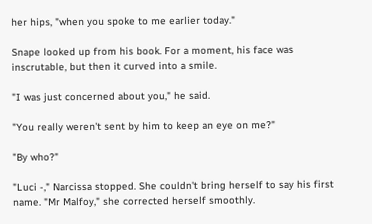her hips, "when you spoke to me earlier today."

Snape looked up from his book. For a moment, his face was inscrutable, but then it curved into a smile.

"I was just concerned about you," he said.

"You really weren't sent by him to keep an eye on me?"

"By who?"

"Luci -," Narcissa stopped. She couldn't bring herself to say his first name. "Mr Malfoy," she corrected herself smoothly.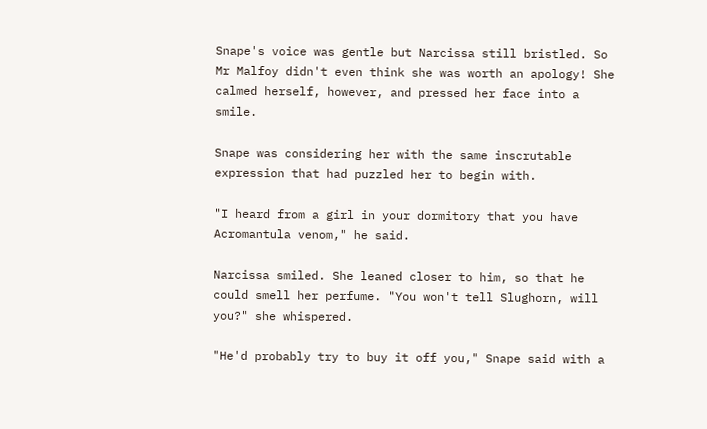Snape's voice was gentle but Narcissa still bristled. So Mr Malfoy didn't even think she was worth an apology! She calmed herself, however, and pressed her face into a smile.

Snape was considering her with the same inscrutable expression that had puzzled her to begin with.

"I heard from a girl in your dormitory that you have Acromantula venom," he said.

Narcissa smiled. She leaned closer to him, so that he could smell her perfume. "You won't tell Slughorn, will you?" she whispered.

"He'd probably try to buy it off you," Snape said with a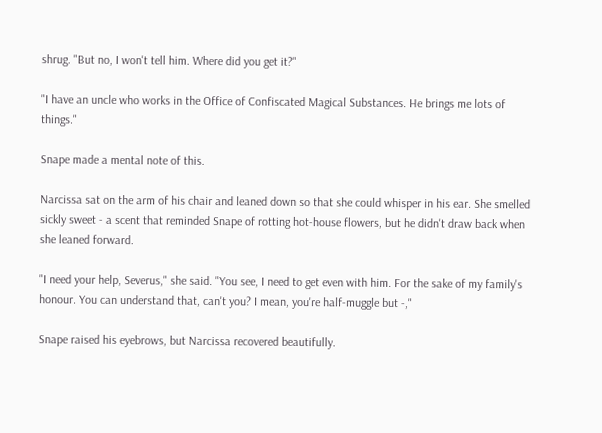shrug. "But no, I won't tell him. Where did you get it?"

"I have an uncle who works in the Office of Confiscated Magical Substances. He brings me lots of things."

Snape made a mental note of this.

Narcissa sat on the arm of his chair and leaned down so that she could whisper in his ear. She smelled sickly sweet - a scent that reminded Snape of rotting hot-house flowers, but he didn't draw back when she leaned forward.

"I need your help, Severus," she said. "You see, I need to get even with him. For the sake of my family's honour. You can understand that, can't you? I mean, you're half-muggle but -,"

Snape raised his eyebrows, but Narcissa recovered beautifully.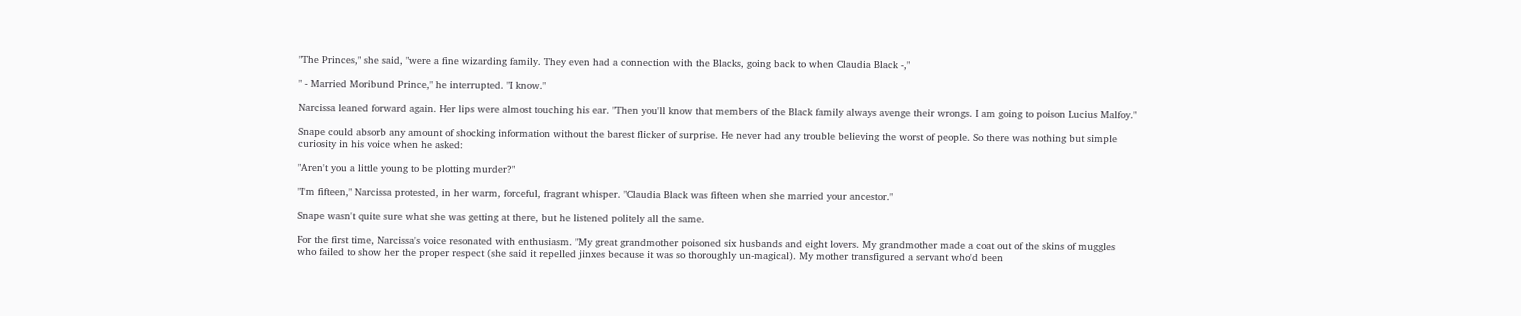"The Princes," she said, "were a fine wizarding family. They even had a connection with the Blacks, going back to when Claudia Black -,"

" - Married Moribund Prince," he interrupted. "I know."

Narcissa leaned forward again. Her lips were almost touching his ear. "Then you'll know that members of the Black family always avenge their wrongs. I am going to poison Lucius Malfoy."

Snape could absorb any amount of shocking information without the barest flicker of surprise. He never had any trouble believing the worst of people. So there was nothing but simple curiosity in his voice when he asked:

"Aren't you a little young to be plotting murder?"

"I'm fifteen," Narcissa protested, in her warm, forceful, fragrant whisper. "Claudia Black was fifteen when she married your ancestor."

Snape wasn't quite sure what she was getting at there, but he listened politely all the same.

For the first time, Narcissa's voice resonated with enthusiasm. "My great grandmother poisoned six husbands and eight lovers. My grandmother made a coat out of the skins of muggles who failed to show her the proper respect (she said it repelled jinxes because it was so thoroughly un-magical). My mother transfigured a servant who'd been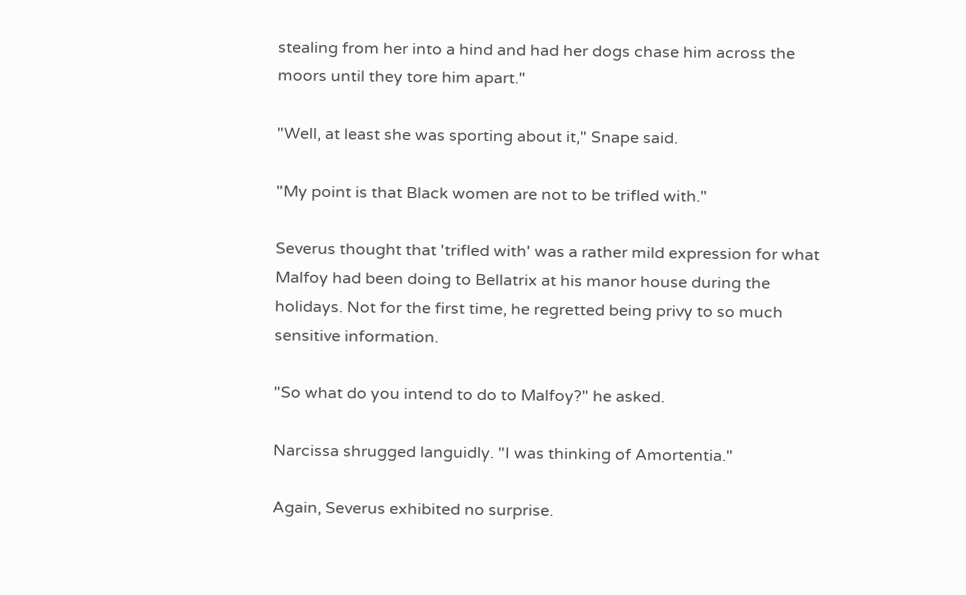stealing from her into a hind and had her dogs chase him across the moors until they tore him apart."

"Well, at least she was sporting about it," Snape said.

"My point is that Black women are not to be trifled with."

Severus thought that 'trifled with' was a rather mild expression for what Malfoy had been doing to Bellatrix at his manor house during the holidays. Not for the first time, he regretted being privy to so much sensitive information.

"So what do you intend to do to Malfoy?" he asked.

Narcissa shrugged languidly. "I was thinking of Amortentia."

Again, Severus exhibited no surprise.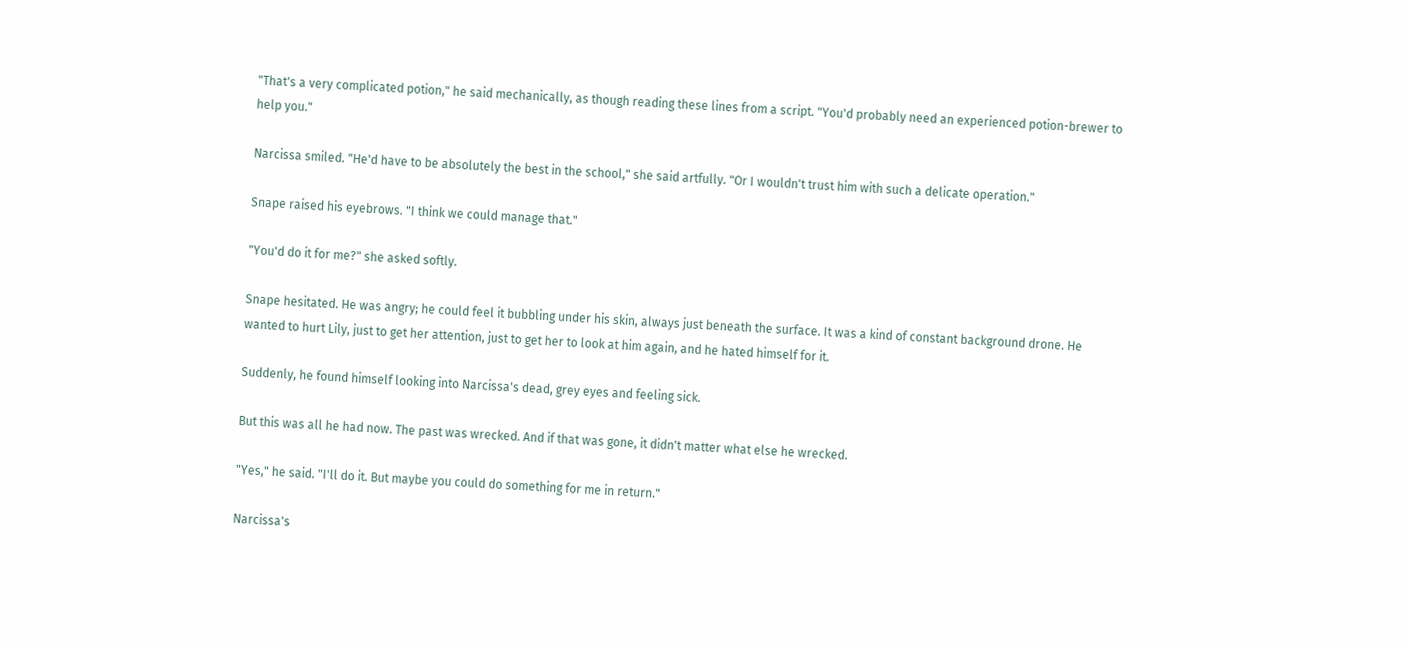"That's a very complicated potion," he said mechanically, as though reading these lines from a script. "You'd probably need an experienced potion-brewer to help you."

Narcissa smiled. "He'd have to be absolutely the best in the school," she said artfully. "Or I wouldn't trust him with such a delicate operation."

Snape raised his eyebrows. "I think we could manage that."

"You'd do it for me?" she asked softly.

Snape hesitated. He was angry; he could feel it bubbling under his skin, always just beneath the surface. It was a kind of constant background drone. He wanted to hurt Lily, just to get her attention, just to get her to look at him again, and he hated himself for it.

Suddenly, he found himself looking into Narcissa's dead, grey eyes and feeling sick.

But this was all he had now. The past was wrecked. And if that was gone, it didn't matter what else he wrecked.

"Yes," he said. "I'll do it. But maybe you could do something for me in return."

Narcissa's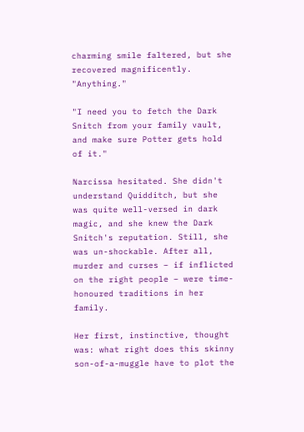charming smile faltered, but she recovered magnificently. "Anything."

"I need you to fetch the Dark Snitch from your family vault, and make sure Potter gets hold of it."

Narcissa hesitated. She didn't understand Quidditch, but she was quite well-versed in dark magic, and she knew the Dark Snitch's reputation. Still, she was un-shockable. After all, murder and curses – if inflicted on the right people – were time-honoured traditions in her family.

Her first, instinctive, thought was: what right does this skinny son-of-a-muggle have to plot the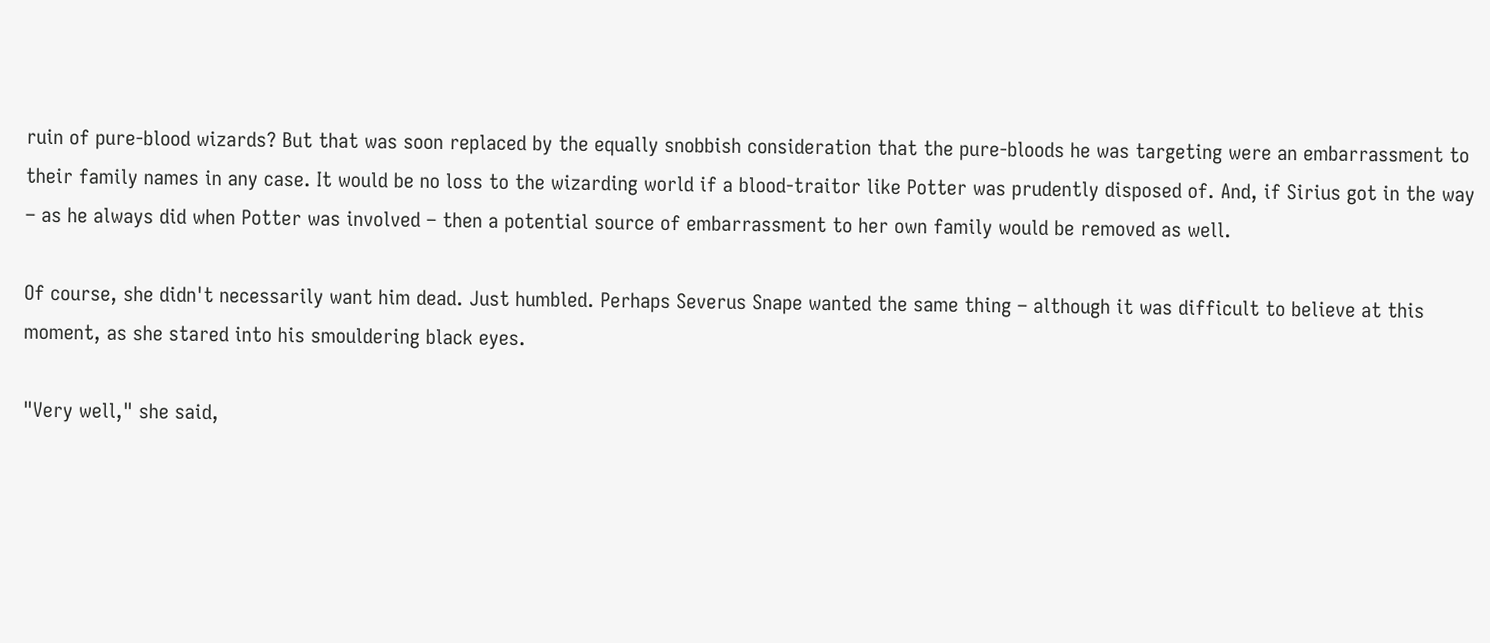ruin of pure-blood wizards? But that was soon replaced by the equally snobbish consideration that the pure-bloods he was targeting were an embarrassment to their family names in any case. It would be no loss to the wizarding world if a blood-traitor like Potter was prudently disposed of. And, if Sirius got in the way – as he always did when Potter was involved – then a potential source of embarrassment to her own family would be removed as well.

Of course, she didn't necessarily want him dead. Just humbled. Perhaps Severus Snape wanted the same thing – although it was difficult to believe at this moment, as she stared into his smouldering black eyes.

"Very well," she said,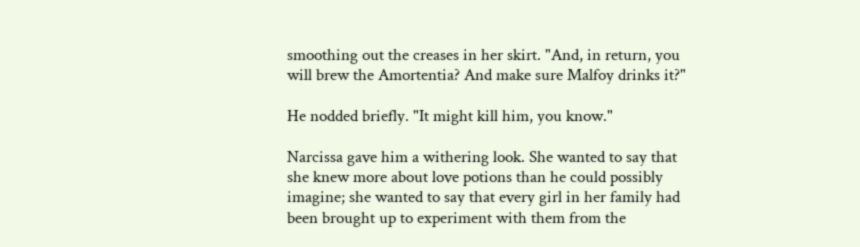smoothing out the creases in her skirt. "And, in return, you will brew the Amortentia? And make sure Malfoy drinks it?"

He nodded briefly. "It might kill him, you know."

Narcissa gave him a withering look. She wanted to say that she knew more about love potions than he could possibly imagine; she wanted to say that every girl in her family had been brought up to experiment with them from the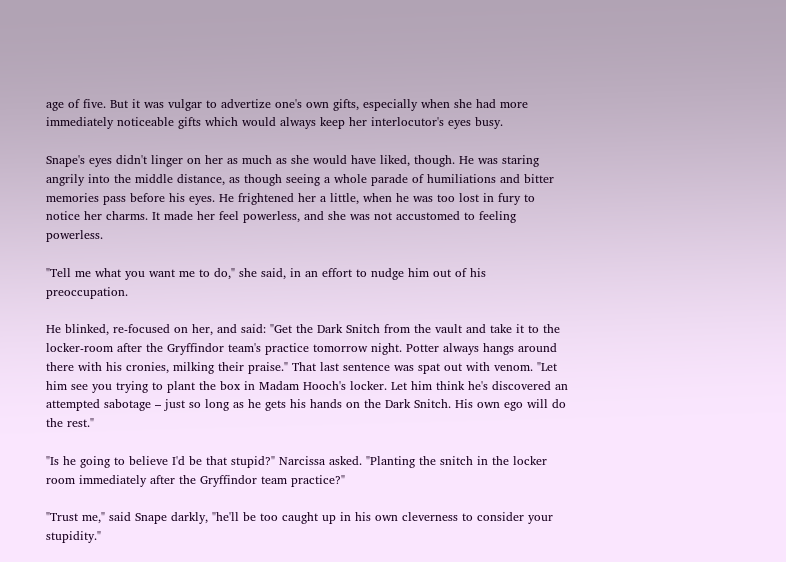age of five. But it was vulgar to advertize one's own gifts, especially when she had more immediately noticeable gifts which would always keep her interlocutor's eyes busy.

Snape's eyes didn't linger on her as much as she would have liked, though. He was staring angrily into the middle distance, as though seeing a whole parade of humiliations and bitter memories pass before his eyes. He frightened her a little, when he was too lost in fury to notice her charms. It made her feel powerless, and she was not accustomed to feeling powerless.

"Tell me what you want me to do," she said, in an effort to nudge him out of his preoccupation.

He blinked, re-focused on her, and said: "Get the Dark Snitch from the vault and take it to the locker-room after the Gryffindor team's practice tomorrow night. Potter always hangs around there with his cronies, milking their praise." That last sentence was spat out with venom. "Let him see you trying to plant the box in Madam Hooch's locker. Let him think he's discovered an attempted sabotage – just so long as he gets his hands on the Dark Snitch. His own ego will do the rest."

"Is he going to believe I'd be that stupid?" Narcissa asked. "Planting the snitch in the locker room immediately after the Gryffindor team practice?"

"Trust me," said Snape darkly, "he'll be too caught up in his own cleverness to consider your stupidity."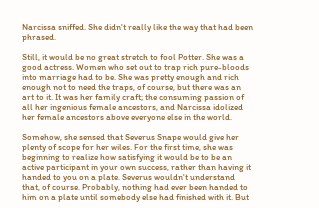Narcissa sniffed. She didn't really like the way that had been phrased.

Still, it would be no great stretch to fool Potter. She was a good actress. Women who set out to trap rich pure-bloods into marriage had to be. She was pretty enough and rich enough not to need the traps, of course, but there was an art to it. It was her family craft; the consuming passion of all her ingenious female ancestors, and Narcissa idolized her female ancestors above everyone else in the world.

Somehow, she sensed that Severus Snape would give her plenty of scope for her wiles. For the first time, she was beginning to realize how satisfying it would be to be an active participant in your own success, rather than having it handed to you on a plate. Severus wouldn't understand that, of course. Probably, nothing had ever been handed to him on a plate until somebody else had finished with it. But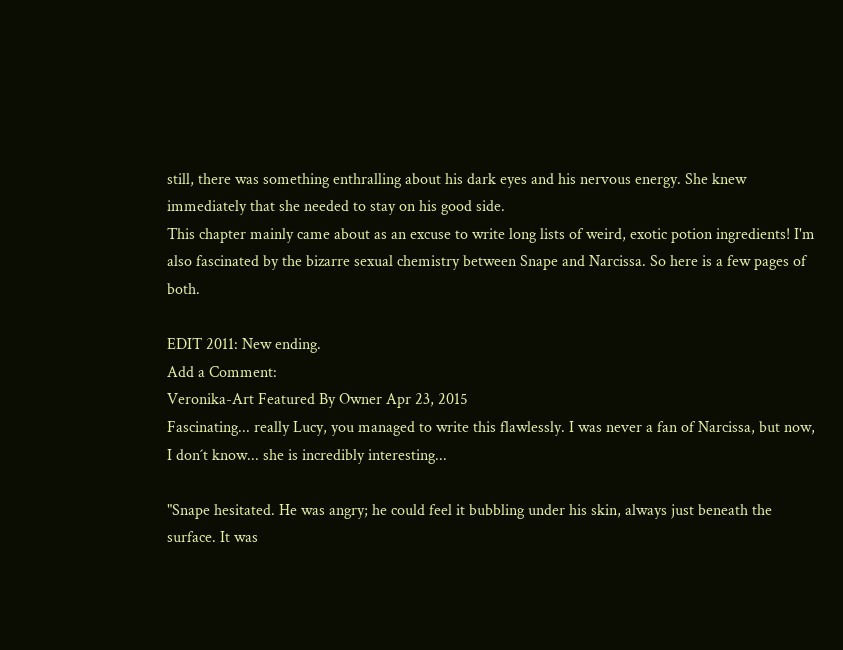still, there was something enthralling about his dark eyes and his nervous energy. She knew immediately that she needed to stay on his good side.
This chapter mainly came about as an excuse to write long lists of weird, exotic potion ingredients! I'm also fascinated by the bizarre sexual chemistry between Snape and Narcissa. So here is a few pages of both.

EDIT 2011: New ending.
Add a Comment:
Veronika-Art Featured By Owner Apr 23, 2015
Fascinating... really Lucy, you managed to write this flawlessly. I was never a fan of Narcissa, but now, I don´t know... she is incredibly interesting...

"Snape hesitated. He was angry; he could feel it bubbling under his skin, always just beneath the surface. It was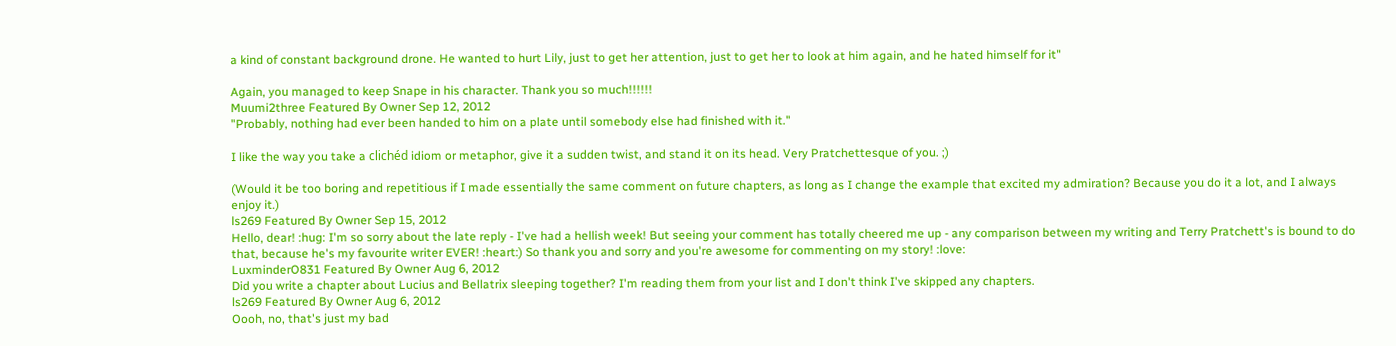a kind of constant background drone. He wanted to hurt Lily, just to get her attention, just to get her to look at him again, and he hated himself for it"

Again, you managed to keep Snape in his character. Thank you so much!!!!!!
Muumi2three Featured By Owner Sep 12, 2012
"Probably, nothing had ever been handed to him on a plate until somebody else had finished with it."

I like the way you take a clichéd idiom or metaphor, give it a sudden twist, and stand it on its head. Very Pratchettesque of you. ;)

(Would it be too boring and repetitious if I made essentially the same comment on future chapters, as long as I change the example that excited my admiration? Because you do it a lot, and I always enjoy it.)
ls269 Featured By Owner Sep 15, 2012
Hello, dear! :hug: I'm so sorry about the late reply - I've had a hellish week! But seeing your comment has totally cheered me up - any comparison between my writing and Terry Pratchett's is bound to do that, because he's my favourite writer EVER! :heart:) So thank you and sorry and you're awesome for commenting on my story! :love:
LuxminderO831 Featured By Owner Aug 6, 2012
Did you write a chapter about Lucius and Bellatrix sleeping together? I'm reading them from your list and I don't think I've skipped any chapters.
ls269 Featured By Owner Aug 6, 2012
Oooh, no, that's just my bad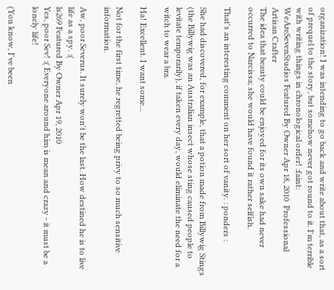organization! I was intending to go back and write about that, as a sort of prequel to the story, but somehow never got round to it. I'm terrible with writing things in chronological order! :faint:
WeAreSevenStudios Featured By Owner Apr 18, 2010  Professional Artisan Crafter
The idea that beauty could be enjoyed for its own sake had never occurred to Narcissa; she would have found it rather selfish.

That's an interesting comment on her sort of vanity. : ponders :

She had discovered, for example, that a potion made from Billywig Stings (the Billywig was an Australian insect whose sting caused people to levitate temporarily), if taken every day, would eliminate the need for a witch to wear a bra.

Ha! Excellent. I want some...

Not for the first time, he regretted being privy to so much sensitive information.

Aw, poor Severus. It surely won't be the last. How destined he is to live life as a spy. :(
ls269 Featured By Owner Apr 19, 2010
Yes, poor Sev! :( Everyone around him is mean and crazy - it must be a lonely life!

(You know, I've been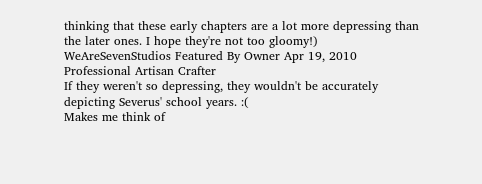thinking that these early chapters are a lot more depressing than the later ones. I hope they're not too gloomy!)
WeAreSevenStudios Featured By Owner Apr 19, 2010  Professional Artisan Crafter
If they weren't so depressing, they wouldn't be accurately depicting Severus' school years. :(
Makes me think of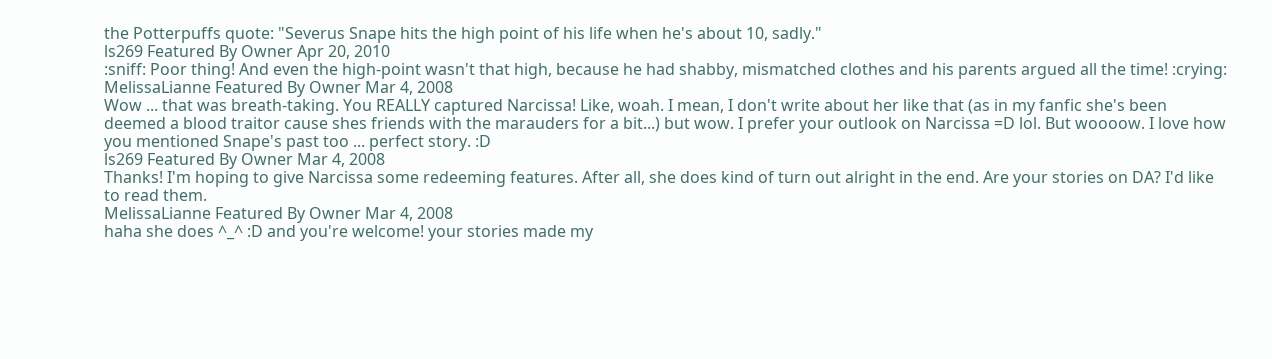the Potterpuffs quote: "Severus Snape hits the high point of his life when he's about 10, sadly."
ls269 Featured By Owner Apr 20, 2010
:sniff: Poor thing! And even the high-point wasn't that high, because he had shabby, mismatched clothes and his parents argued all the time! :crying:
MelissaLianne Featured By Owner Mar 4, 2008
Wow ... that was breath-taking. You REALLY captured Narcissa! Like, woah. I mean, I don't write about her like that (as in my fanfic she's been deemed a blood traitor cause shes friends with the marauders for a bit...) but wow. I prefer your outlook on Narcissa =D lol. But woooow. I love how you mentioned Snape's past too ... perfect story. :D
ls269 Featured By Owner Mar 4, 2008
Thanks! I'm hoping to give Narcissa some redeeming features. After all, she does kind of turn out alright in the end. Are your stories on DA? I'd like to read them.
MelissaLianne Featured By Owner Mar 4, 2008
haha she does ^_^ :D and you're welcome! your stories made my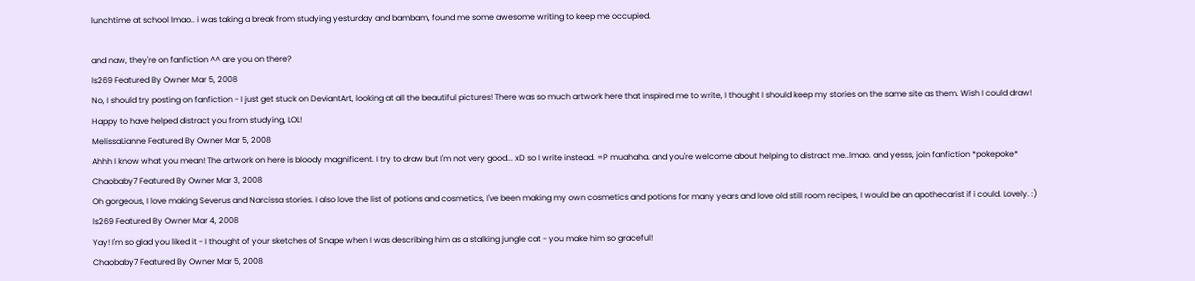lunchtime at school lmao.. i was taking a break from studying yesturday and bambam, found me some awesome writing to keep me occupied.

and naw, they're on fanfiction ^^ are you on there?
ls269 Featured By Owner Mar 5, 2008
No, I should try posting on fanfiction - I just get stuck on DeviantArt, looking at all the beautiful pictures! There was so much artwork here that inspired me to write, I thought I should keep my stories on the same site as them. Wish I could draw!
Happy to have helped distract you from studying, LOL!
MelissaLianne Featured By Owner Mar 5, 2008
Ahhh I know what you mean! The artwork on here is bloody magnificent. I try to draw but I'm not very good... xD so I write instead. =P muahaha. and you're welcome about helping to distract me..lmao. and yesss, join fanfiction *pokepoke*
Chaobaby7 Featured By Owner Mar 3, 2008
Oh gorgeous, I love making Severus and Narcissa stories. I also love the list of potions and cosmetics, I've been making my own cosmetics and potions for many years and love old still room recipes, I would be an apothecarist if i could. Lovely. :)
ls269 Featured By Owner Mar 4, 2008
Yay! I'm so glad you liked it - I thought of your sketches of Snape when I was describing him as a stalking jungle cat - you make him so graceful!
Chaobaby7 Featured By Owner Mar 5, 2008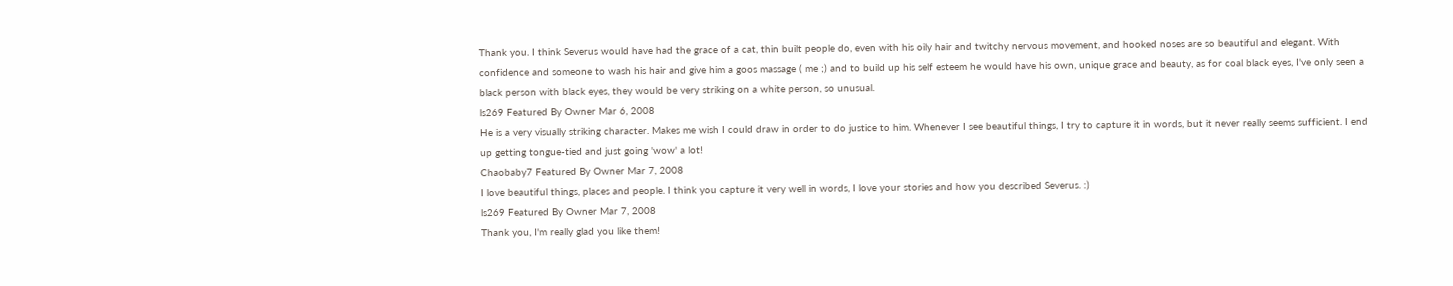Thank you. I think Severus would have had the grace of a cat, thin built people do, even with his oily hair and twitchy nervous movement, and hooked noses are so beautiful and elegant. With confidence and someone to wash his hair and give him a goos massage ( me ;) and to build up his self esteem he would have his own, unique grace and beauty, as for coal black eyes, I've only seen a black person with black eyes, they would be very striking on a white person, so unusual.
ls269 Featured By Owner Mar 6, 2008
He is a very visually striking character. Makes me wish I could draw in order to do justice to him. Whenever I see beautiful things, I try to capture it in words, but it never really seems sufficient. I end up getting tongue-tied and just going 'wow' a lot!
Chaobaby7 Featured By Owner Mar 7, 2008
I love beautiful things, places and people. I think you capture it very well in words, I love your stories and how you described Severus. :)
ls269 Featured By Owner Mar 7, 2008
Thank you, I'm really glad you like them!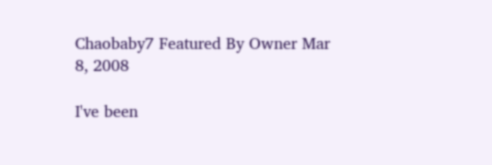Chaobaby7 Featured By Owner Mar 8, 2008

I've been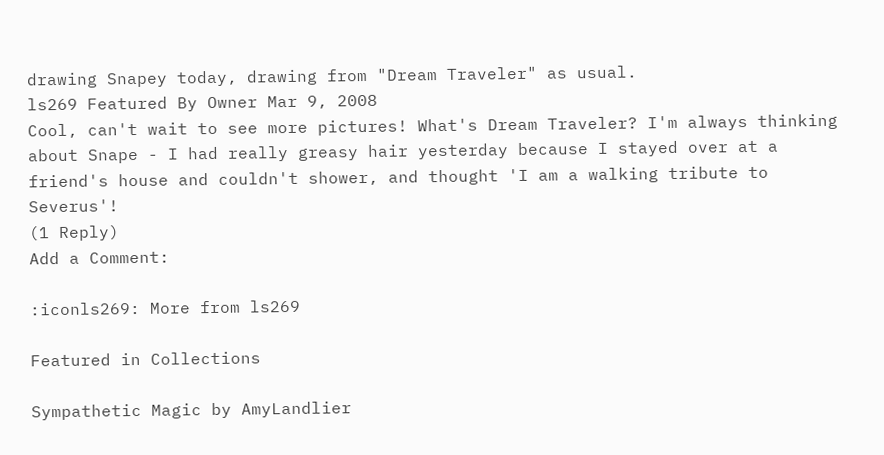drawing Snapey today, drawing from "Dream Traveler" as usual.
ls269 Featured By Owner Mar 9, 2008
Cool, can't wait to see more pictures! What's Dream Traveler? I'm always thinking about Snape - I had really greasy hair yesterday because I stayed over at a friend's house and couldn't shower, and thought 'I am a walking tribute to Severus'!
(1 Reply)
Add a Comment:

:iconls269: More from ls269

Featured in Collections

Sympathetic Magic by AmyLandlier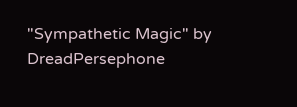"Sympathetic Magic" by DreadPersephone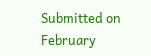Submitted on
February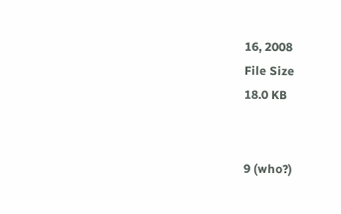16, 2008
File Size
18.0 KB


9 (who?)